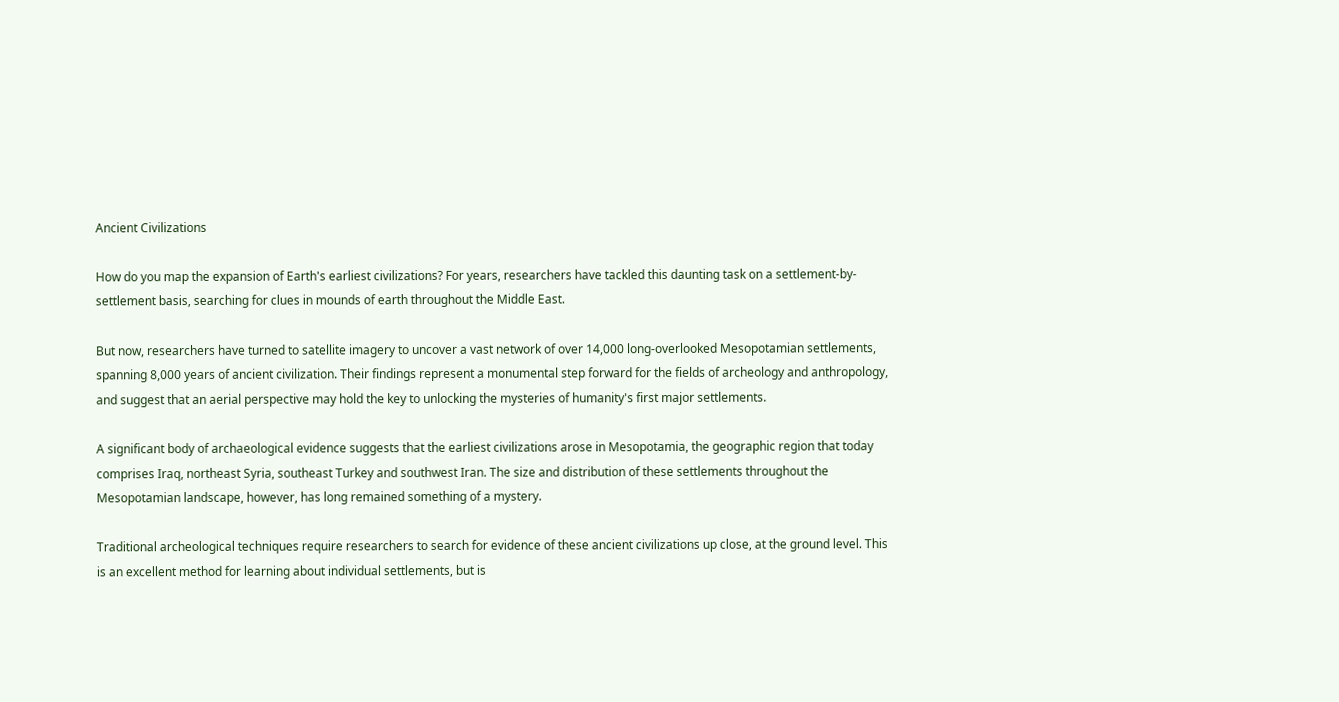Ancient Civilizations

How do you map the expansion of Earth's earliest civilizations? For years, researchers have tackled this daunting task on a settlement-by-settlement basis, searching for clues in mounds of earth throughout the Middle East.

But now, researchers have turned to satellite imagery to uncover a vast network of over 14,000 long-overlooked Mesopotamian settlements, spanning 8,000 years of ancient civilization. Their findings represent a monumental step forward for the fields of archeology and anthropology, and suggest that an aerial perspective may hold the key to unlocking the mysteries of humanity's first major settlements.

A significant body of archaeological evidence suggests that the earliest civilizations arose in Mesopotamia, the geographic region that today comprises Iraq, northeast Syria, southeast Turkey and southwest Iran. The size and distribution of these settlements throughout the Mesopotamian landscape, however, has long remained something of a mystery.

Traditional archeological techniques require researchers to search for evidence of these ancient civilizations up close, at the ground level. This is an excellent method for learning about individual settlements, but is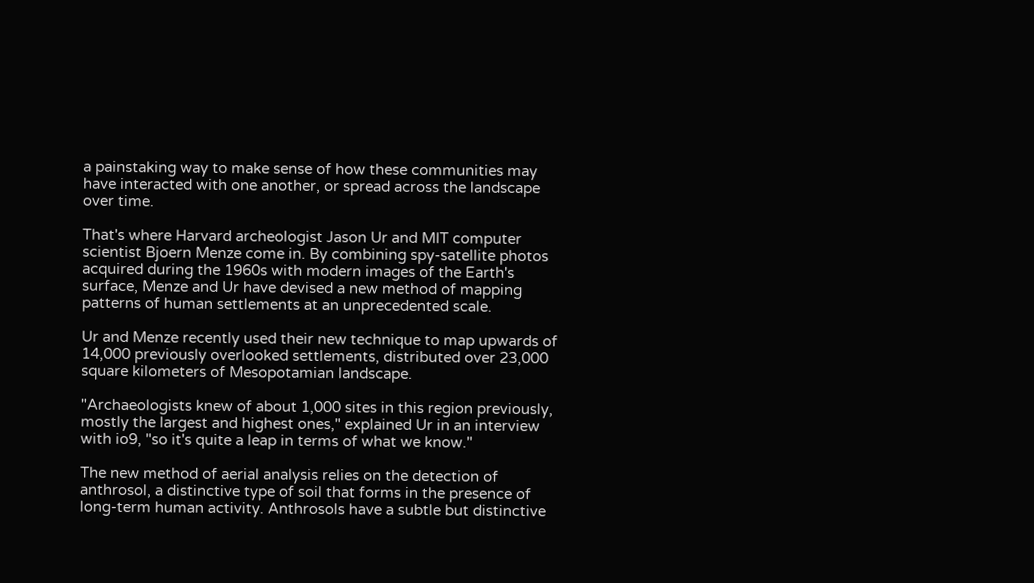a painstaking way to make sense of how these communities may have interacted with one another, or spread across the landscape over time.

That's where Harvard archeologist Jason Ur and MIT computer scientist Bjoern Menze come in. By combining spy-satellite photos acquired during the 1960s with modern images of the Earth's surface, Menze and Ur have devised a new method of mapping patterns of human settlements at an unprecedented scale.

Ur and Menze recently used their new technique to map upwards of 14,000 previously overlooked settlements, distributed over 23,000 square kilometers of Mesopotamian landscape.

"Archaeologists knew of about 1,000 sites in this region previously, mostly the largest and highest ones," explained Ur in an interview with io9, "so it's quite a leap in terms of what we know."

The new method of aerial analysis relies on the detection of anthrosol, a distinctive type of soil that forms in the presence of long-term human activity. Anthrosols have a subtle but distinctive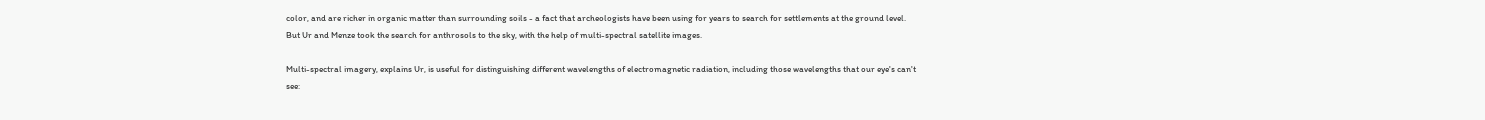color, and are richer in organic matter than surrounding soils - a fact that archeologists have been using for years to search for settlements at the ground level. But Ur and Menze took the search for anthrosols to the sky, with the help of multi-spectral satellite images.

Multi-spectral imagery, explains Ur, is useful for distinguishing different wavelengths of electromagnetic radiation, including those wavelengths that our eye's can't see: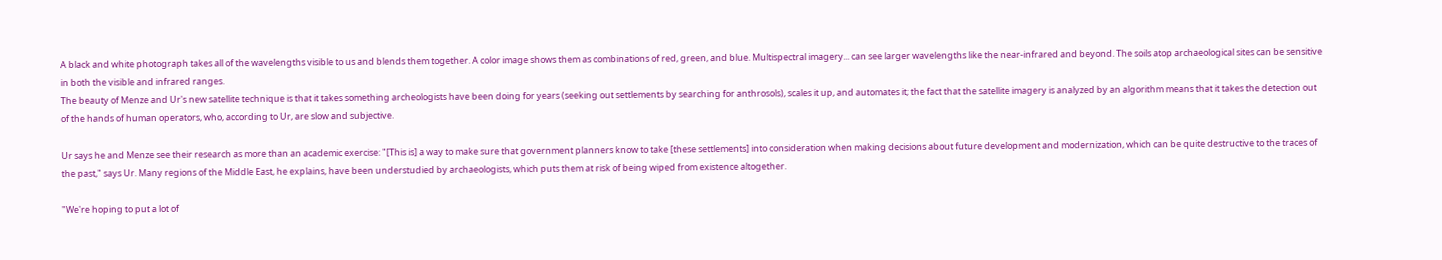A black and white photograph takes all of the wavelengths visible to us and blends them together. A color image shows them as combinations of red, green, and blue. Multispectral imagery... can see larger wavelengths like the near-infrared and beyond. The soils atop archaeological sites can be sensitive in both the visible and infrared ranges.
The beauty of Menze and Ur's new satellite technique is that it takes something archeologists have been doing for years (seeking out settlements by searching for anthrosols), scales it up, and automates it; the fact that the satellite imagery is analyzed by an algorithm means that it takes the detection out of the hands of human operators, who, according to Ur, are slow and subjective.

Ur says he and Menze see their research as more than an academic exercise: "[This is] a way to make sure that government planners know to take [these settlements] into consideration when making decisions about future development and modernization, which can be quite destructive to the traces of the past," says Ur. Many regions of the Middle East, he explains, have been understudied by archaeologists, which puts them at risk of being wiped from existence altogether.

"We're hoping to put a lot of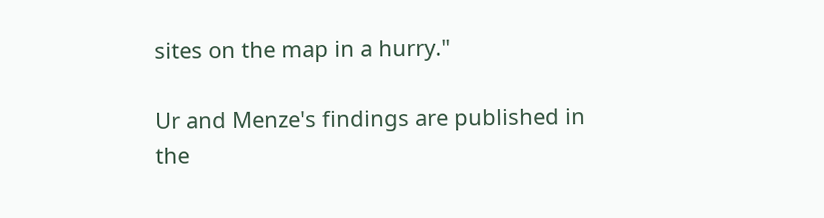sites on the map in a hurry."

Ur and Menze's findings are published in the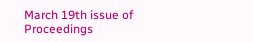March 19th issue of Proceedings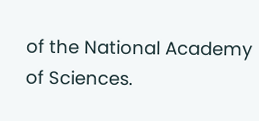of the National Academy of Sciences.